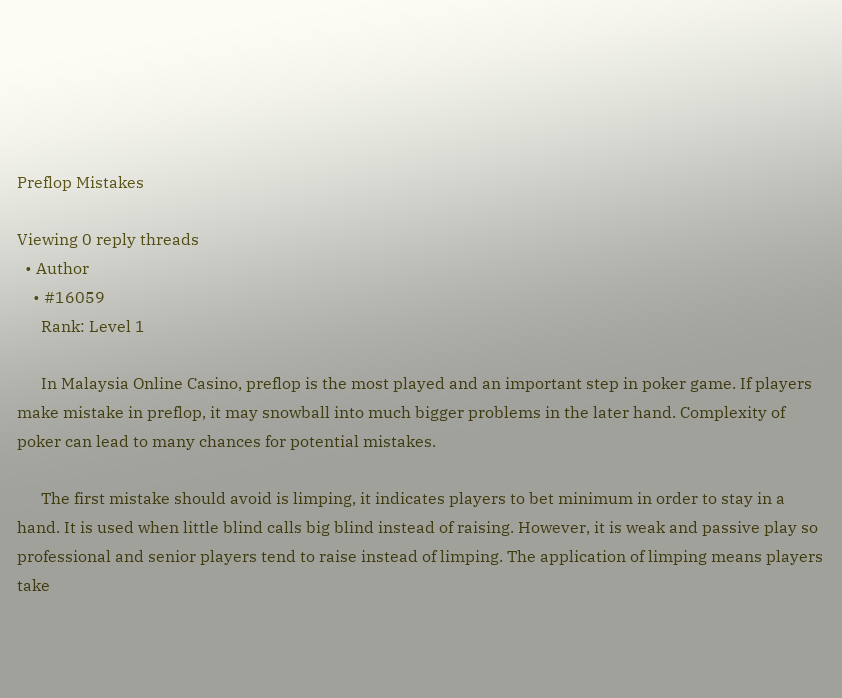Preflop Mistakes

Viewing 0 reply threads
  • Author
    • #16059
      Rank: Level 1

      In Malaysia Online Casino, preflop is the most played and an important step in poker game. If players make mistake in preflop, it may snowball into much bigger problems in the later hand. Complexity of poker can lead to many chances for potential mistakes.

      The first mistake should avoid is limping, it indicates players to bet minimum in order to stay in a hand. It is used when little blind calls big blind instead of raising. However, it is weak and passive play so professional and senior players tend to raise instead of limping. The application of limping means players take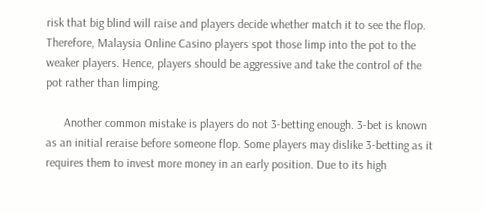risk that big blind will raise and players decide whether match it to see the flop. Therefore, Malaysia Online Casino players spot those limp into the pot to the weaker players. Hence, players should be aggressive and take the control of the pot rather than limping.

      Another common mistake is players do not 3-betting enough. 3-bet is known as an initial reraise before someone flop. Some players may dislike 3-betting as it requires them to invest more money in an early position. Due to its high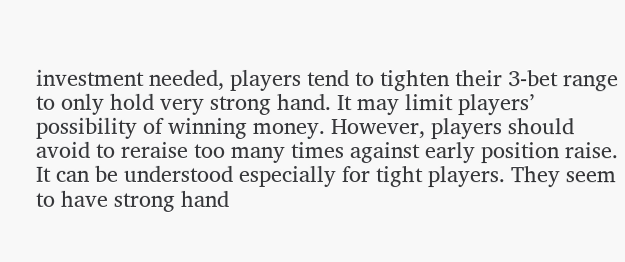investment needed, players tend to tighten their 3-bet range to only hold very strong hand. It may limit players’ possibility of winning money. However, players should avoid to reraise too many times against early position raise. It can be understood especially for tight players. They seem to have strong hand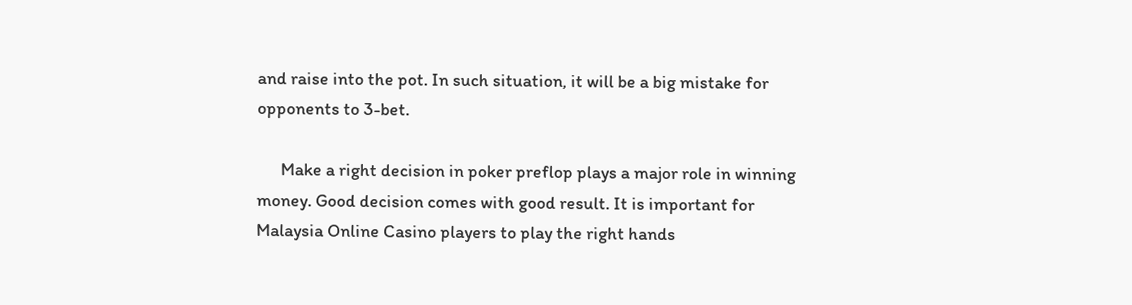and raise into the pot. In such situation, it will be a big mistake for opponents to 3-bet.

      Make a right decision in poker preflop plays a major role in winning money. Good decision comes with good result. It is important for Malaysia Online Casino players to play the right hands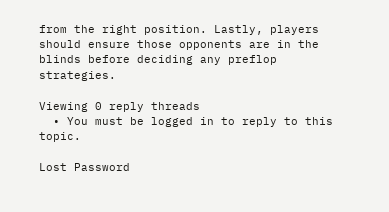from the right position. Lastly, players should ensure those opponents are in the blinds before deciding any preflop strategies.

Viewing 0 reply threads
  • You must be logged in to reply to this topic.

Lost Password